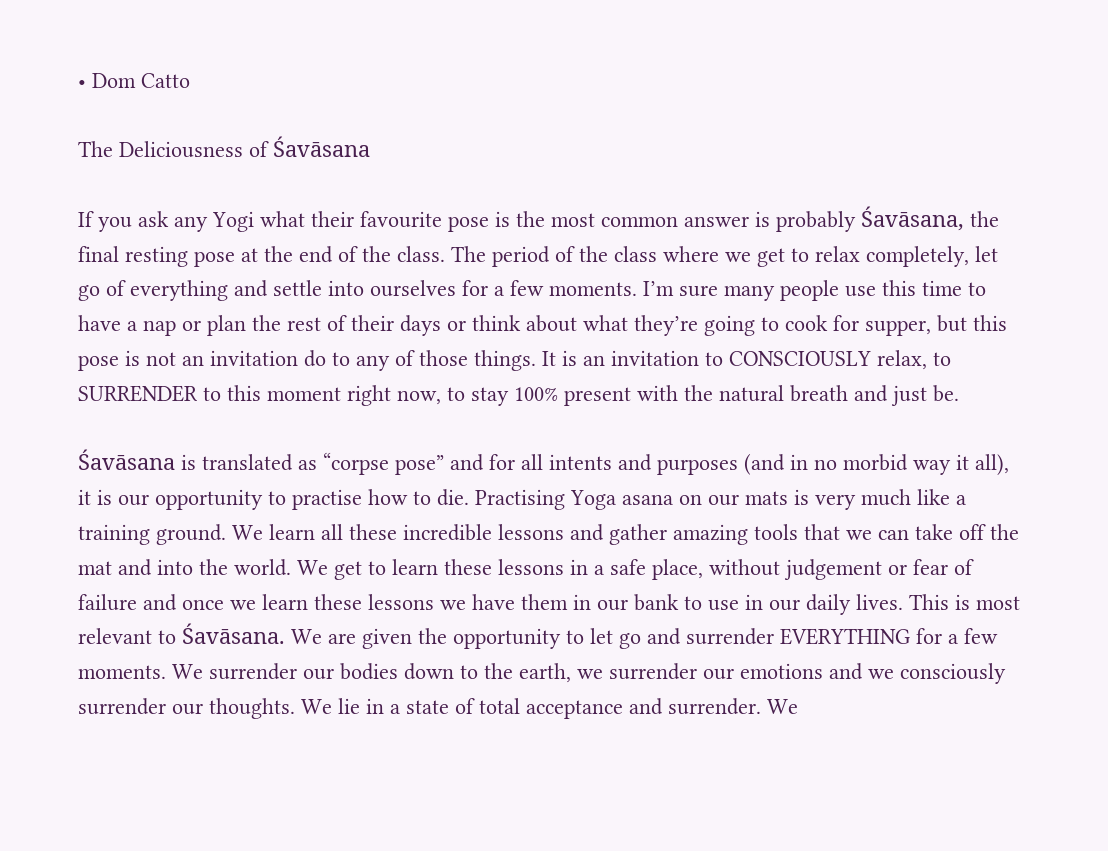• Dom Catto

The Deliciousness of Śavāsana

If you ask any Yogi what their favourite pose is the most common answer is probably Śavāsana, the final resting pose at the end of the class. The period of the class where we get to relax completely, let go of everything and settle into ourselves for a few moments. I’m sure many people use this time to have a nap or plan the rest of their days or think about what they’re going to cook for supper, but this pose is not an invitation do to any of those things. It is an invitation to CONSCIOUSLY relax, to SURRENDER to this moment right now, to stay 100% present with the natural breath and just be.

Śavāsana is translated as “corpse pose” and for all intents and purposes (and in no morbid way it all), it is our opportunity to practise how to die. Practising Yoga asana on our mats is very much like a training ground. We learn all these incredible lessons and gather amazing tools that we can take off the mat and into the world. We get to learn these lessons in a safe place, without judgement or fear of failure and once we learn these lessons we have them in our bank to use in our daily lives. This is most relevant to Śavāsana. We are given the opportunity to let go and surrender EVERYTHING for a few moments. We surrender our bodies down to the earth, we surrender our emotions and we consciously surrender our thoughts. We lie in a state of total acceptance and surrender. We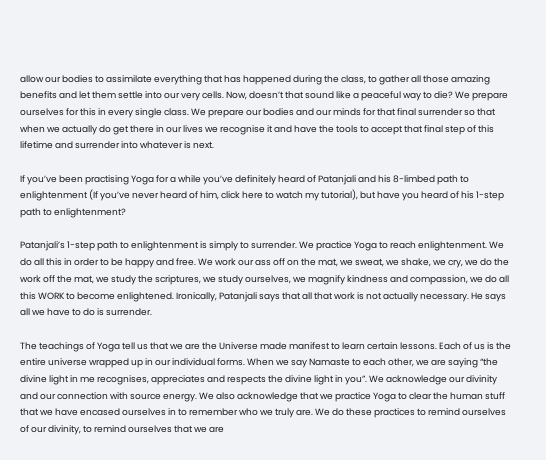allow our bodies to assimilate everything that has happened during the class, to gather all those amazing benefits and let them settle into our very cells. Now, doesn’t that sound like a peaceful way to die? We prepare ourselves for this in every single class. We prepare our bodies and our minds for that final surrender so that when we actually do get there in our lives we recognise it and have the tools to accept that final step of this lifetime and surrender into whatever is next.

If you’ve been practising Yoga for a while you’ve definitely heard of Patanjali and his 8-limbed path to enlightenment (If you’ve never heard of him, click here to watch my tutorial), but have you heard of his 1-step path to enlightenment?

Patanjali’s 1-step path to enlightenment is simply to surrender. We practice Yoga to reach enlightenment. We do all this in order to be happy and free. We work our ass off on the mat, we sweat, we shake, we cry, we do the work off the mat, we study the scriptures, we study ourselves, we magnify kindness and compassion, we do all this WORK to become enlightened. Ironically, Patanjali says that all that work is not actually necessary. He says all we have to do is surrender.

The teachings of Yoga tell us that we are the Universe made manifest to learn certain lessons. Each of us is the entire universe wrapped up in our individual forms. When we say Namaste to each other, we are saying “the divine light in me recognises, appreciates and respects the divine light in you”. We acknowledge our divinity and our connection with source energy. We also acknowledge that we practice Yoga to clear the human stuff that we have encased ourselves in to remember who we truly are. We do these practices to remind ourselves of our divinity, to remind ourselves that we are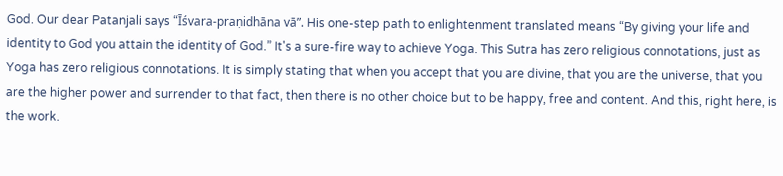God. Our dear Patanjali says “Īśvara-praṇidhāna vā”. His one-step path to enlightenment translated means “By giving your life and identity to God you attain the identity of God.” It's a sure-fire way to achieve Yoga. This Sutra has zero religious connotations, just as Yoga has zero religious connotations. It is simply stating that when you accept that you are divine, that you are the universe, that you are the higher power and surrender to that fact, then there is no other choice but to be happy, free and content. And this, right here, is the work.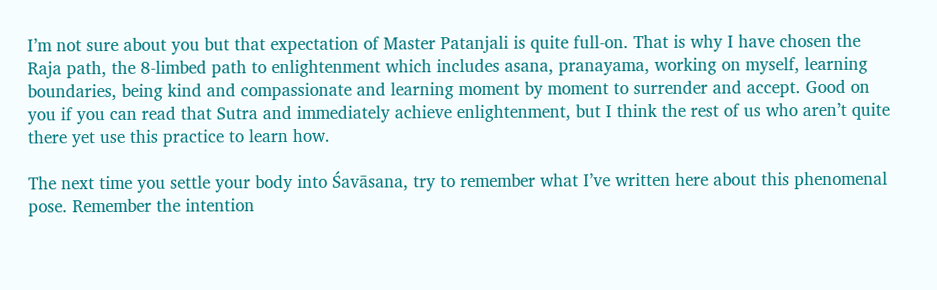I’m not sure about you but that expectation of Master Patanjali is quite full-on. That is why I have chosen the Raja path, the 8-limbed path to enlightenment which includes asana, pranayama, working on myself, learning boundaries, being kind and compassionate and learning moment by moment to surrender and accept. Good on you if you can read that Sutra and immediately achieve enlightenment, but I think the rest of us who aren’t quite there yet use this practice to learn how.

The next time you settle your body into Śavāsana, try to remember what I’ve written here about this phenomenal pose. Remember the intention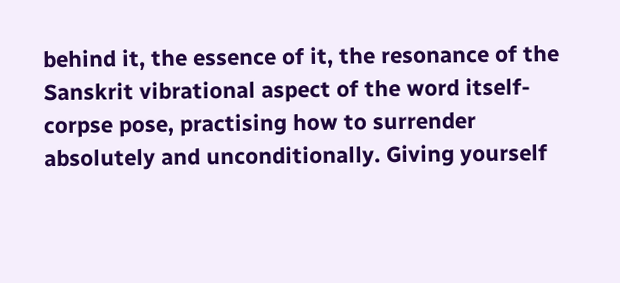behind it, the essence of it, the resonance of the Sanskrit vibrational aspect of the word itself- corpse pose, practising how to surrender absolutely and unconditionally. Giving yourself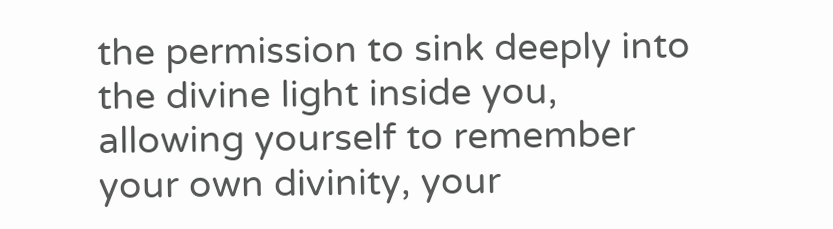the permission to sink deeply into the divine light inside you, allowing yourself to remember your own divinity, your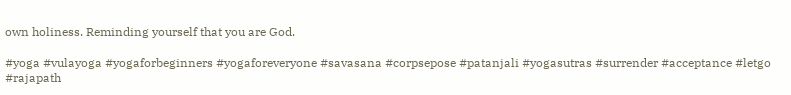own holiness. Reminding yourself that you are God.

#yoga #vulayoga #yogaforbeginners #yogaforeveryone #savasana #corpsepose #patanjali #yogasutras #surrender #acceptance #letgo #rajapath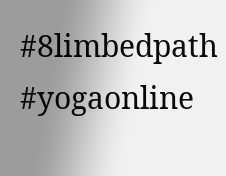#8limbedpath #yogaonline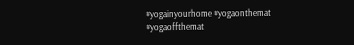#yogainyourhome #yogaonthemat #yogaoffthemat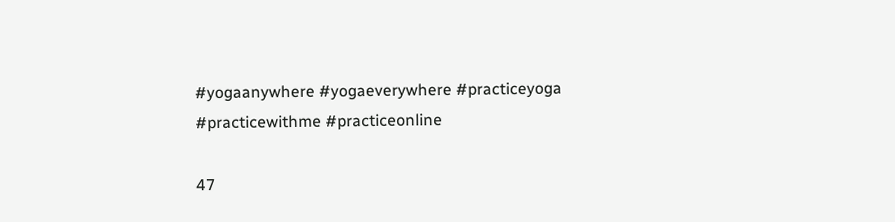#yogaanywhere #yogaeverywhere #practiceyoga #practicewithme #practiceonline

47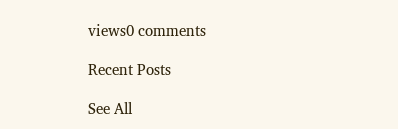views0 comments

Recent Posts

See All